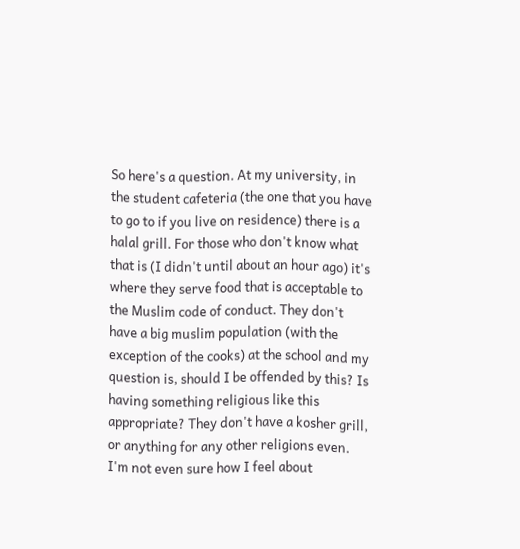So here's a question. At my university, in the student cafeteria (the one that you have to go to if you live on residence) there is a halal grill. For those who don't know what that is (I didn't until about an hour ago) it's where they serve food that is acceptable to the Muslim code of conduct. They don't have a big muslim population (with the exception of the cooks) at the school and my question is, should I be offended by this? Is having something religious like this appropriate? They don't have a kosher grill, or anything for any other religions even. I'm not even sure how I feel about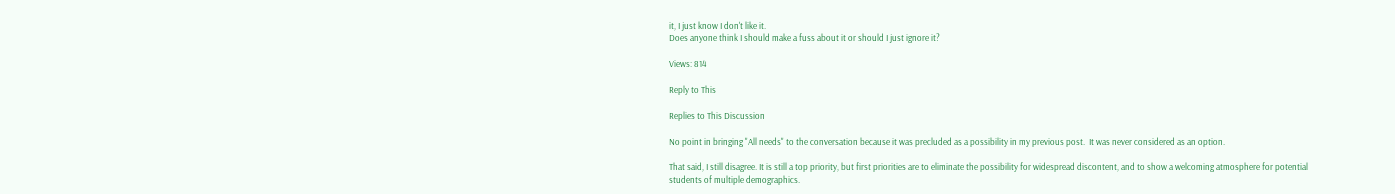it, I just know I don't like it.
Does anyone think I should make a fuss about it or should I just ignore it?

Views: 814

Reply to This

Replies to This Discussion

No point in bringing "All needs" to the conversation because it was precluded as a possibility in my previous post.  It was never considered as an option.

That said, I still disagree. It is still a top priority, but first priorities are to eliminate the possibility for widespread discontent, and to show a welcoming atmosphere for potential students of multiple demographics.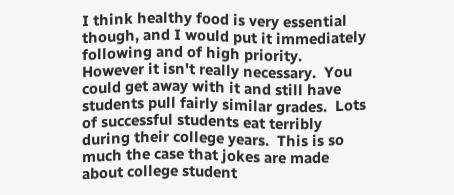I think healthy food is very essential though, and I would put it immediately following and of high priority.  However it isn't really necessary.  You could get away with it and still have students pull fairly similar grades.  Lots of successful students eat terribly during their college years.  This is so much the case that jokes are made about college student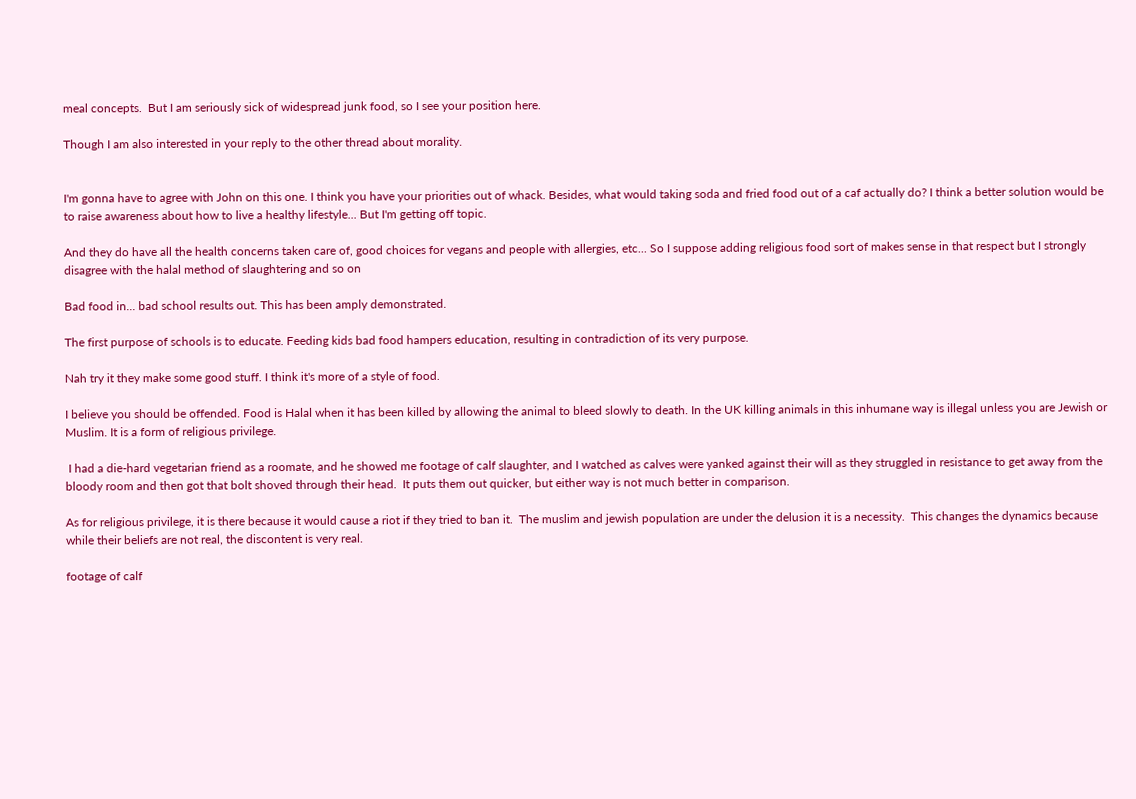meal concepts.  But I am seriously sick of widespread junk food, so I see your position here.

Though I am also interested in your reply to the other thread about morality.


I'm gonna have to agree with John on this one. I think you have your priorities out of whack. Besides, what would taking soda and fried food out of a caf actually do? I think a better solution would be to raise awareness about how to live a healthy lifestyle... But I'm getting off topic.

And they do have all the health concerns taken care of, good choices for vegans and people with allergies, etc... So I suppose adding religious food sort of makes sense in that respect but I strongly disagree with the halal method of slaughtering and so on

Bad food in... bad school results out. This has been amply demonstrated.

The first purpose of schools is to educate. Feeding kids bad food hampers education, resulting in contradiction of its very purpose.

Nah try it they make some good stuff. I think it's more of a style of food.

I believe you should be offended. Food is Halal when it has been killed by allowing the animal to bleed slowly to death. In the UK killing animals in this inhumane way is illegal unless you are Jewish or Muslim. It is a form of religious privilege.

 I had a die-hard vegetarian friend as a roomate, and he showed me footage of calf slaughter, and I watched as calves were yanked against their will as they struggled in resistance to get away from the bloody room and then got that bolt shoved through their head.  It puts them out quicker, but either way is not much better in comparison.

As for religious privilege, it is there because it would cause a riot if they tried to ban it.  The muslim and jewish population are under the delusion it is a necessity.  This changes the dynamics because while their beliefs are not real, the discontent is very real.

footage of calf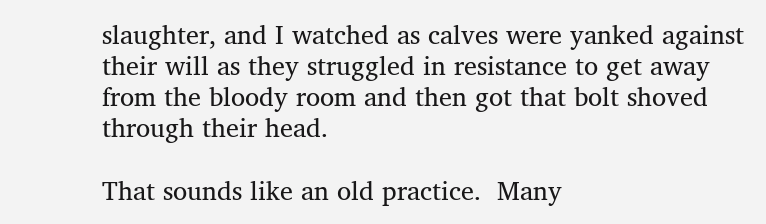slaughter, and I watched as calves were yanked against their will as they struggled in resistance to get away from the bloody room and then got that bolt shoved through their head.

That sounds like an old practice.  Many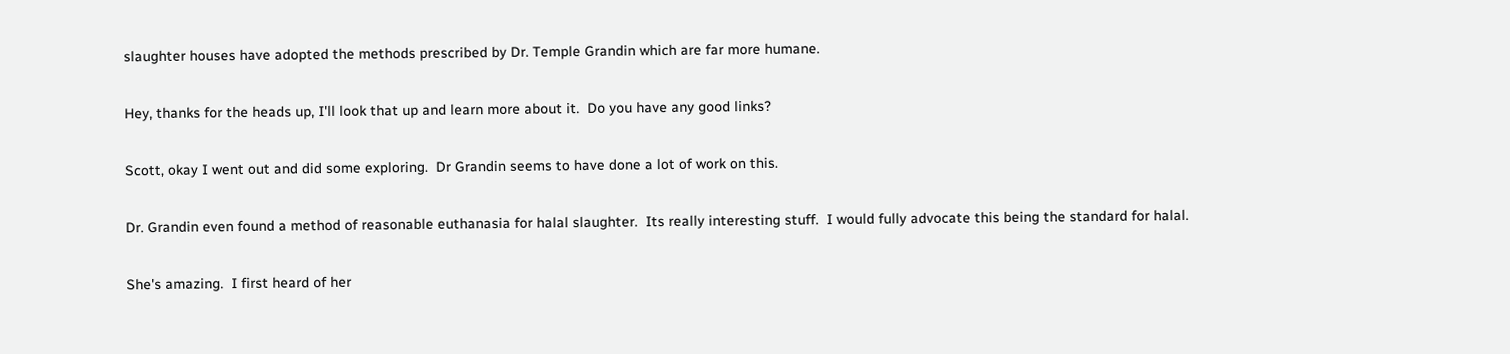slaughter houses have adopted the methods prescribed by Dr. Temple Grandin which are far more humane.

Hey, thanks for the heads up, I'll look that up and learn more about it.  Do you have any good links?

Scott, okay I went out and did some exploring.  Dr Grandin seems to have done a lot of work on this.

Dr. Grandin even found a method of reasonable euthanasia for halal slaughter.  Its really interesting stuff.  I would fully advocate this being the standard for halal.

She's amazing.  I first heard of her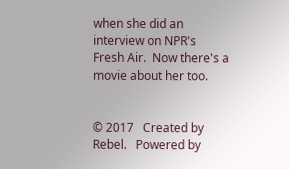when she did an interview on NPR's Fresh Air.  Now there's a movie about her too.


© 2017   Created by Rebel.   Powered by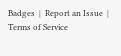Badges  |  Report an Issue  |  Terms of Service